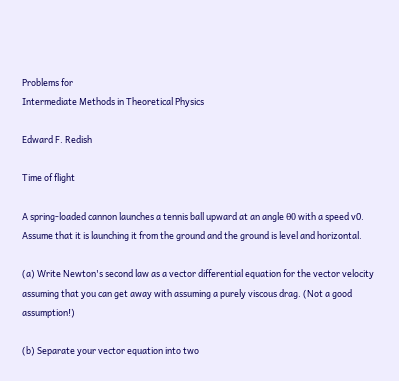Problems for
Intermediate Methods in Theoretical Physics

Edward F. Redish

Time of flight

A spring-loaded cannon launches a tennis ball upward at an angle θ0 with a speed v0. Assume that it is launching it from the ground and the ground is level and horizontal.

(a) Write Newton's second law as a vector differential equation for the vector velocity assuming that you can get away with assuming a purely viscous drag. (Not a good assumption!)

(b) Separate your vector equation into two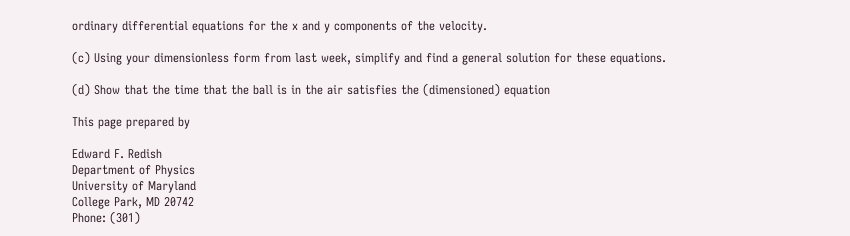ordinary differential equations for the x and y components of the velocity.

(c) Using your dimensionless form from last week, simplify and find a general solution for these equations.

(d) Show that the time that the ball is in the air satisfies the (dimensioned) equation

This page prepared by

Edward F. Redish
Department of Physics
University of Maryland
College Park, MD 20742
Phone: (301)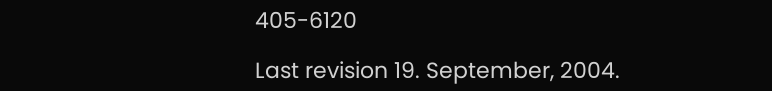405-6120

Last revision 19. September, 2004.